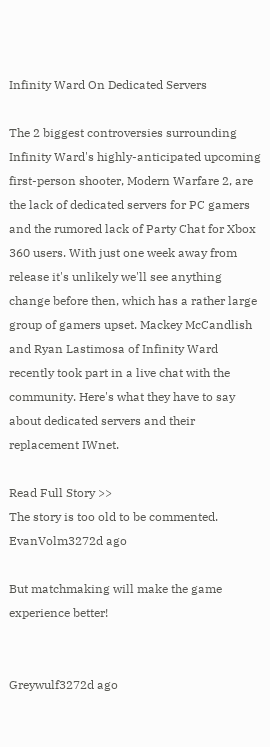Infinity Ward On Dedicated Servers

The 2 biggest controversies surrounding Infinity Ward's highly-anticipated upcoming first-person shooter, Modern Warfare 2, are the lack of dedicated servers for PC gamers and the rumored lack of Party Chat for Xbox 360 users. With just one week away from release it's unlikely we'll see anything change before then, which has a rather large group of gamers upset. Mackey McCandlish and Ryan Lastimosa of Infinity Ward recently took part in a live chat with the community. Here's what they have to say about dedicated servers and their replacement IWnet.

Read Full Story >>
The story is too old to be commented.
EvanVolm3272d ago

But matchmaking will make the game experience better!


Greywulf3272d ago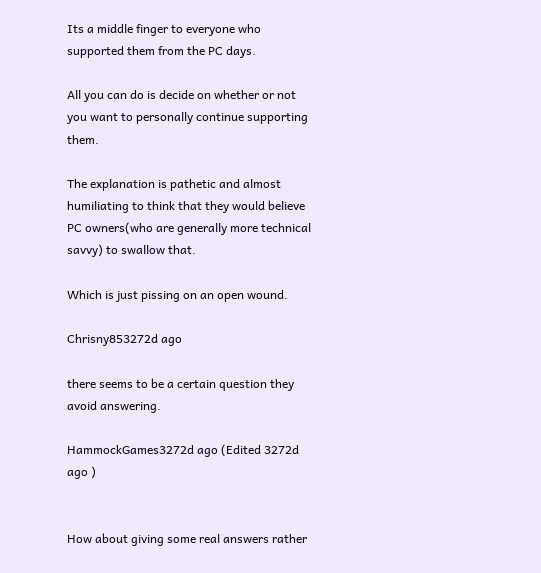Its a middle finger to everyone who supported them from the PC days.

All you can do is decide on whether or not you want to personally continue supporting them.

The explanation is pathetic and almost humiliating to think that they would believe PC owners(who are generally more technical savvy) to swallow that.

Which is just pissing on an open wound.

Chrisny853272d ago

there seems to be a certain question they avoid answering.

HammockGames3272d ago (Edited 3272d ago )


How about giving some real answers rather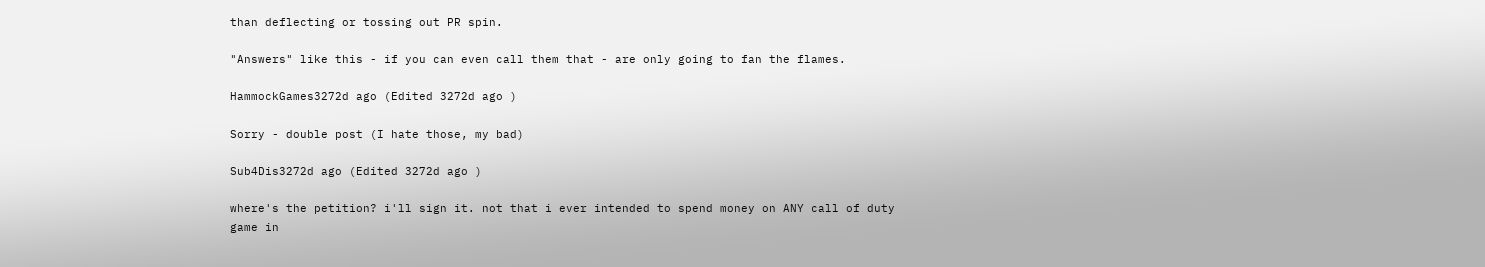than deflecting or tossing out PR spin.

"Answers" like this - if you can even call them that - are only going to fan the flames.

HammockGames3272d ago (Edited 3272d ago )

Sorry - double post (I hate those, my bad)

Sub4Dis3272d ago (Edited 3272d ago )

where's the petition? i'll sign it. not that i ever intended to spend money on ANY call of duty game in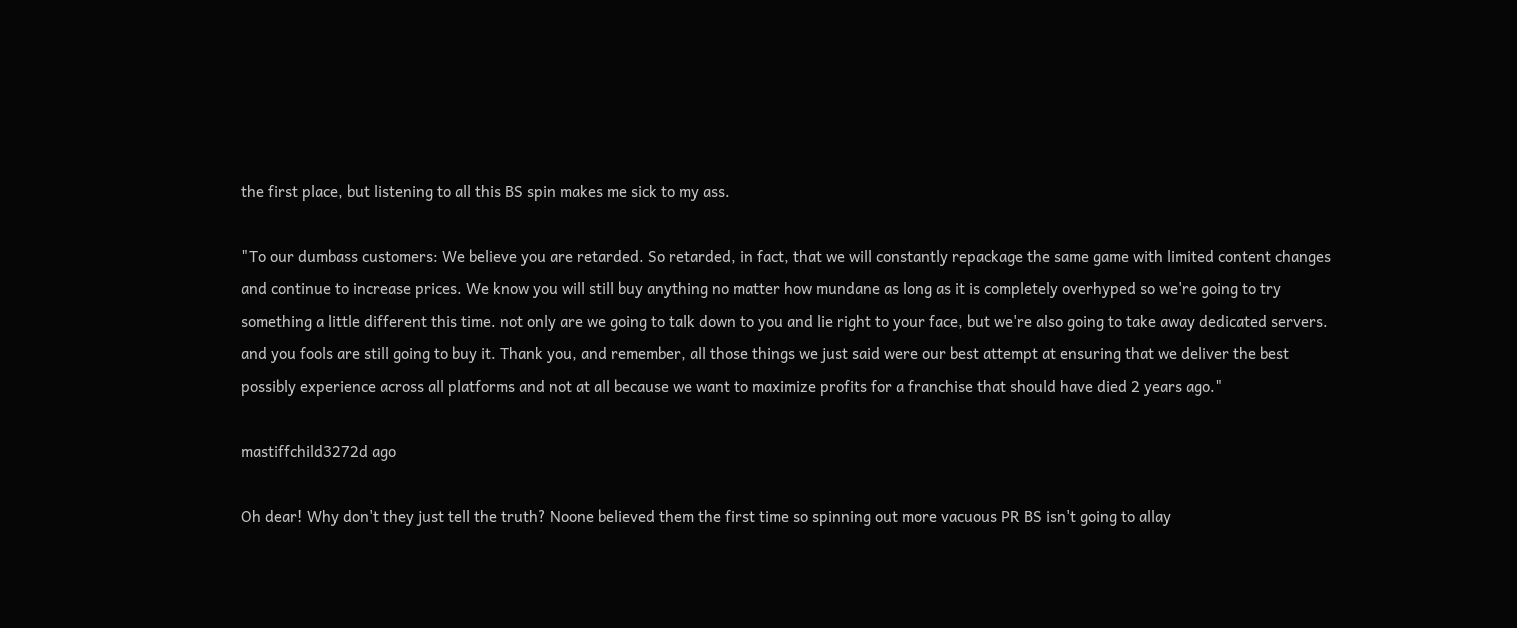the first place, but listening to all this BS spin makes me sick to my ass.

"To our dumbass customers: We believe you are retarded. So retarded, in fact, that we will constantly repackage the same game with limited content changes and continue to increase prices. We know you will still buy anything no matter how mundane as long as it is completely overhyped so we're going to try something a little different this time. not only are we going to talk down to you and lie right to your face, but we're also going to take away dedicated servers. and you fools are still going to buy it. Thank you, and remember, all those things we just said were our best attempt at ensuring that we deliver the best possibly experience across all platforms and not at all because we want to maximize profits for a franchise that should have died 2 years ago."

mastiffchild3272d ago

Oh dear! Why don't they just tell the truth? Noone believed them the first time so spinning out more vacuous PR BS isn't going to allay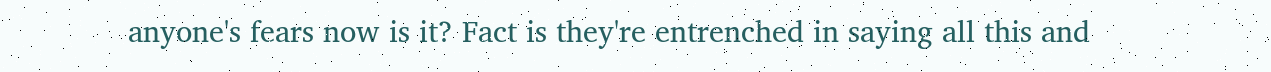anyone's fears now is it? Fact is they're entrenched in saying all this and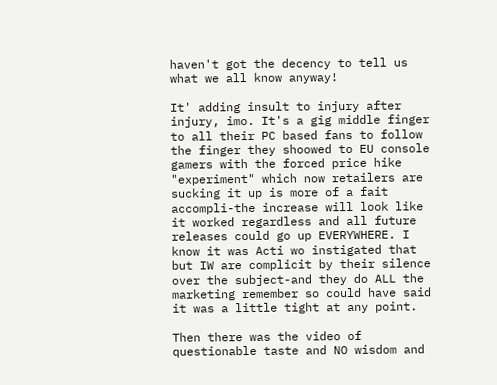haven't got the decency to tell us what we all know anyway!

It' adding insult to injury after injury, imo. It's a gig middle finger to all their PC based fans to follow the finger they shoowed to EU console gamers with the forced price hike "experiment" which now retailers are sucking it up is more of a fait accompli-the increase will look like it worked regardless and all future releases could go up EVERYWHERE. I know it was Acti wo instigated that but IW are complicit by their silence over the subject-and they do ALL the marketing remember so could have said it was a little tight at any point.

Then there was the video of questionable taste and NO wisdom and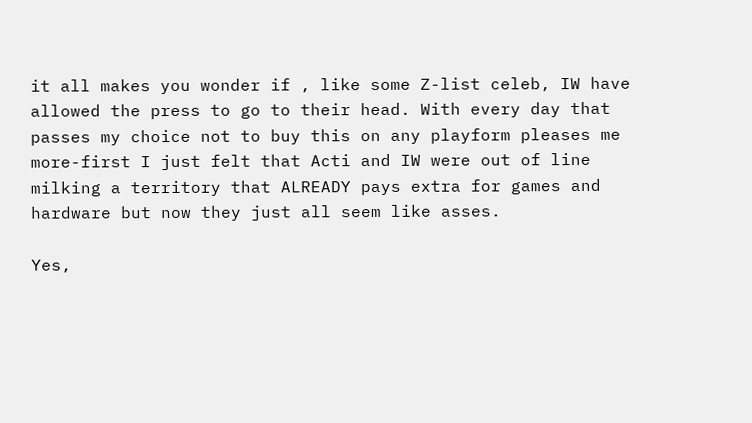it all makes you wonder if , like some Z-list celeb, IW have allowed the press to go to their head. With every day that passes my choice not to buy this on any playform pleases me more-first I just felt that Acti and IW were out of line milking a territory that ALREADY pays extra for games and hardware but now they just all seem like asses.

Yes,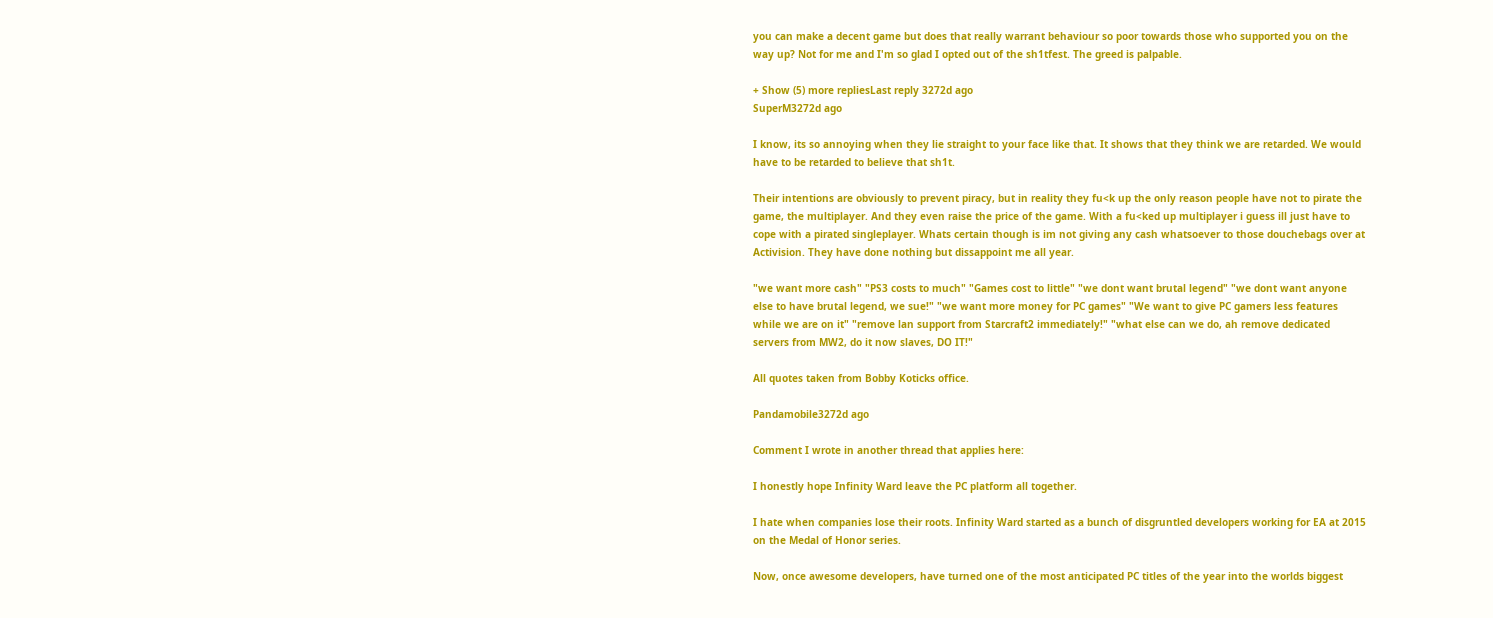you can make a decent game but does that really warrant behaviour so poor towards those who supported you on the way up? Not for me and I'm so glad I opted out of the sh1tfest. The greed is palpable.

+ Show (5) more repliesLast reply 3272d ago
SuperM3272d ago

I know, its so annoying when they lie straight to your face like that. It shows that they think we are retarded. We would have to be retarded to believe that sh1t.

Their intentions are obviously to prevent piracy, but in reality they fu<k up the only reason people have not to pirate the game, the multiplayer. And they even raise the price of the game. With a fu<ked up multiplayer i guess ill just have to cope with a pirated singleplayer. Whats certain though is im not giving any cash whatsoever to those douchebags over at Activision. They have done nothing but dissappoint me all year.

"we want more cash" "PS3 costs to much" "Games cost to little" "we dont want brutal legend" "we dont want anyone else to have brutal legend, we sue!" "we want more money for PC games" "We want to give PC gamers less features while we are on it" "remove lan support from Starcraft2 immediately!" "what else can we do, ah remove dedicated servers from MW2, do it now slaves, DO IT!"

All quotes taken from Bobby Koticks office.

Pandamobile3272d ago

Comment I wrote in another thread that applies here:

I honestly hope Infinity Ward leave the PC platform all together.

I hate when companies lose their roots. Infinity Ward started as a bunch of disgruntled developers working for EA at 2015 on the Medal of Honor series.

Now, once awesome developers, have turned one of the most anticipated PC titles of the year into the worlds biggest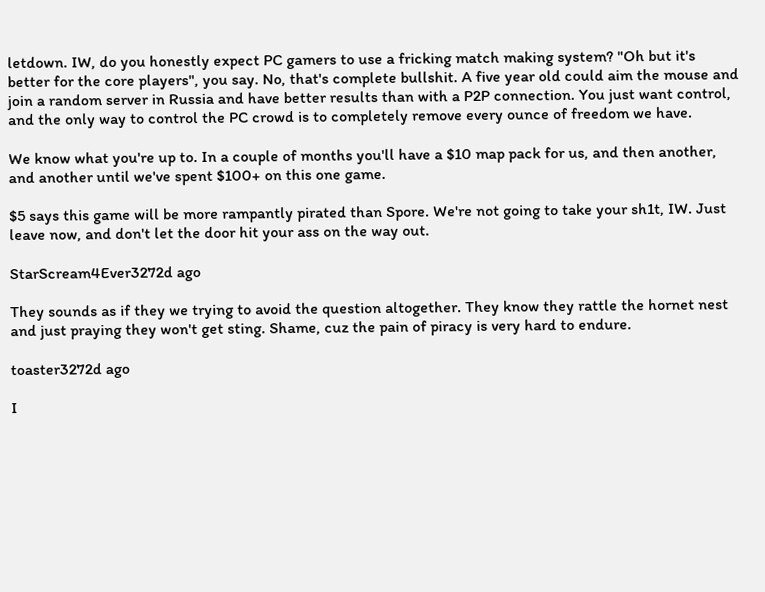letdown. IW, do you honestly expect PC gamers to use a fricking match making system? "Oh but it's better for the core players", you say. No, that's complete bullshit. A five year old could aim the mouse and join a random server in Russia and have better results than with a P2P connection. You just want control, and the only way to control the PC crowd is to completely remove every ounce of freedom we have.

We know what you're up to. In a couple of months you'll have a $10 map pack for us, and then another, and another until we've spent $100+ on this one game.

$5 says this game will be more rampantly pirated than Spore. We're not going to take your sh1t, IW. Just leave now, and don't let the door hit your ass on the way out.

StarScream4Ever3272d ago

They sounds as if they we trying to avoid the question altogether. They know they rattle the hornet nest and just praying they won't get sting. Shame, cuz the pain of piracy is very hard to endure.

toaster3272d ago

I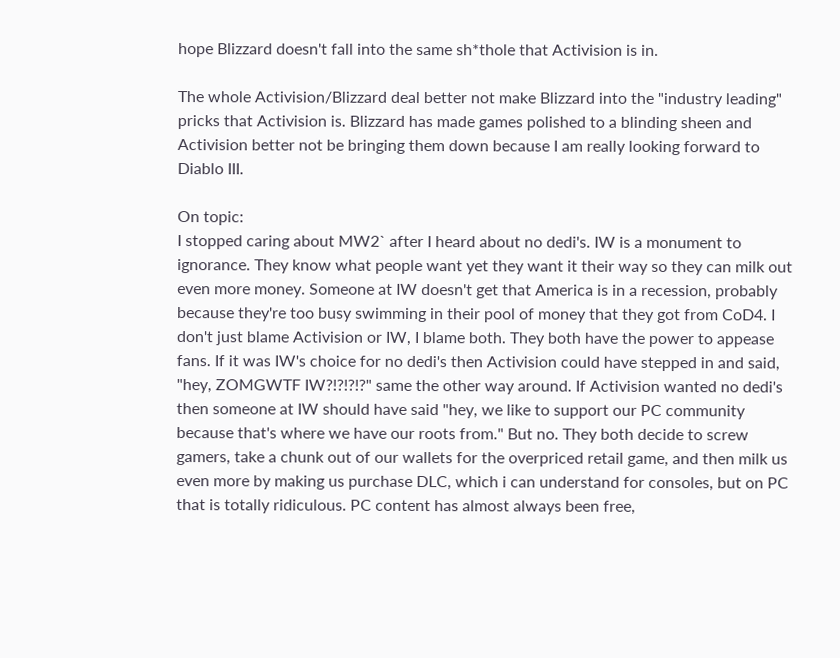hope Blizzard doesn't fall into the same sh*thole that Activision is in.

The whole Activision/Blizzard deal better not make Blizzard into the "industry leading" pricks that Activision is. Blizzard has made games polished to a blinding sheen and Activision better not be bringing them down because I am really looking forward to Diablo III.

On topic:
I stopped caring about MW2` after I heard about no dedi's. IW is a monument to ignorance. They know what people want yet they want it their way so they can milk out even more money. Someone at IW doesn't get that America is in a recession, probably because they're too busy swimming in their pool of money that they got from CoD4. I don't just blame Activision or IW, I blame both. They both have the power to appease fans. If it was IW's choice for no dedi's then Activision could have stepped in and said, "hey, ZOMGWTF IW?!?!?!?" same the other way around. If Activision wanted no dedi's then someone at IW should have said "hey, we like to support our PC community because that's where we have our roots from." But no. They both decide to screw gamers, take a chunk out of our wallets for the overpriced retail game, and then milk us even more by making us purchase DLC, which i can understand for consoles, but on PC that is totally ridiculous. PC content has almost always been free,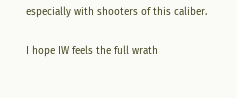especially with shooters of this caliber.

I hope IW feels the full wrath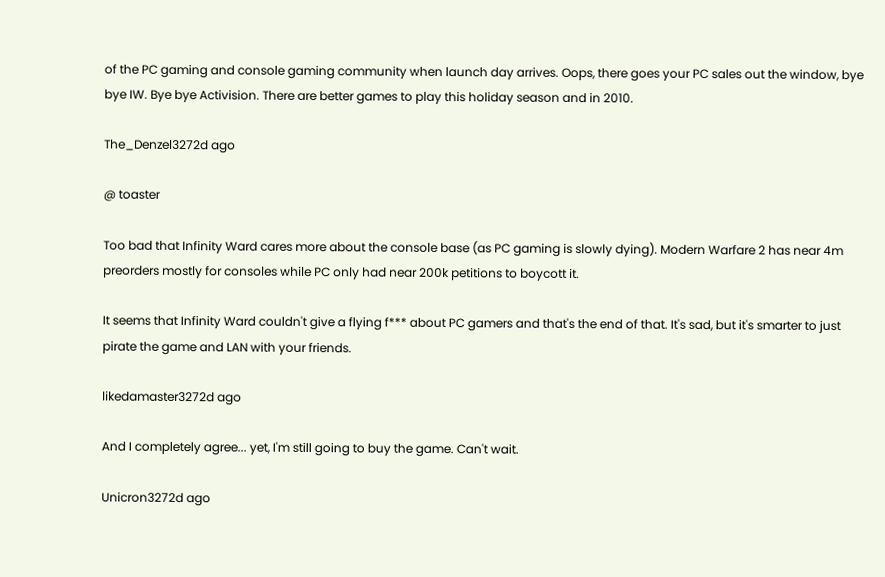of the PC gaming and console gaming community when launch day arrives. Oops, there goes your PC sales out the window, bye bye IW. Bye bye Activision. There are better games to play this holiday season and in 2010.

The_Denzel3272d ago

@ toaster

Too bad that Infinity Ward cares more about the console base (as PC gaming is slowly dying). Modern Warfare 2 has near 4m preorders mostly for consoles while PC only had near 200k petitions to boycott it.

It seems that Infinity Ward couldn't give a flying f*** about PC gamers and that's the end of that. It's sad, but it's smarter to just pirate the game and LAN with your friends.

likedamaster3272d ago

And I completely agree... yet, I'm still going to buy the game. Can't wait.

Unicron3272d ago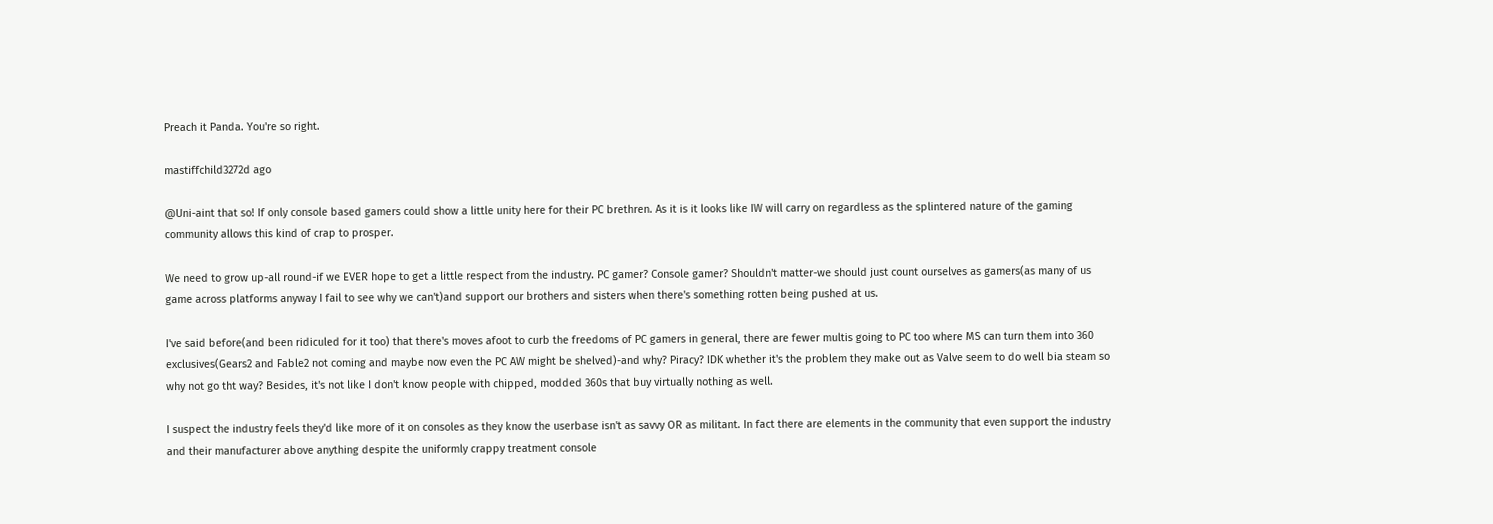Preach it Panda. You're so right.

mastiffchild3272d ago

@Uni-aint that so! If only console based gamers could show a little unity here for their PC brethren. As it is it looks like IW will carry on regardless as the splintered nature of the gaming community allows this kind of crap to prosper.

We need to grow up-all round-if we EVER hope to get a little respect from the industry. PC gamer? Console gamer? Shouldn't matter-we should just count ourselves as gamers(as many of us game across platforms anyway I fail to see why we can't)and support our brothers and sisters when there's something rotten being pushed at us.

I've said before(and been ridiculed for it too) that there's moves afoot to curb the freedoms of PC gamers in general, there are fewer multis going to PC too where MS can turn them into 360 exclusives(Gears2 and Fable2 not coming and maybe now even the PC AW might be shelved)-and why? Piracy? IDK whether it's the problem they make out as Valve seem to do well bia steam so why not go tht way? Besides, it's not like I don't know people with chipped, modded 360s that buy virtually nothing as well.

I suspect the industry feels they'd like more of it on consoles as they know the userbase isn't as savvy OR as militant. In fact there are elements in the community that even support the industry and their manufacturer above anything despite the uniformly crappy treatment console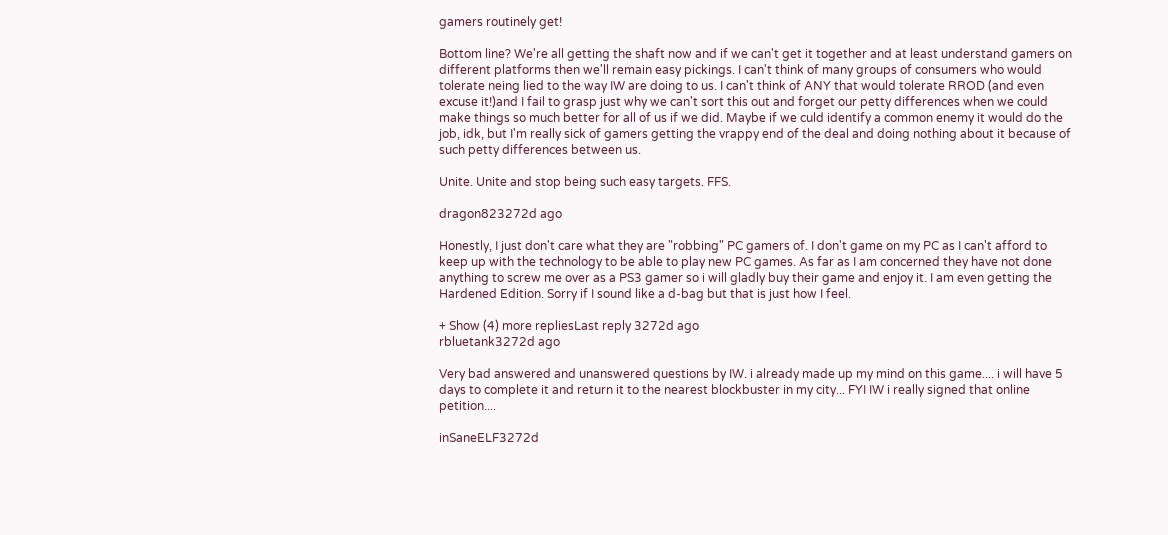gamers routinely get!

Bottom line? We're all getting the shaft now and if we can't get it together and at least understand gamers on different platforms then we'll remain easy pickings. I can't think of many groups of consumers who would tolerate neing lied to the way IW are doing to us. I can't think of ANY that would tolerate RROD (and even excuse it!)and I fail to grasp just why we can't sort this out and forget our petty differences when we could make things so much better for all of us if we did. Maybe if we culd identify a common enemy it would do the job, idk, but I'm really sick of gamers getting the vrappy end of the deal and doing nothing about it because of such petty differences between us.

Unite. Unite and stop being such easy targets. FFS.

dragon823272d ago

Honestly, I just don't care what they are "robbing" PC gamers of. I don't game on my PC as I can't afford to keep up with the technology to be able to play new PC games. As far as I am concerned they have not done anything to screw me over as a PS3 gamer so i will gladly buy their game and enjoy it. I am even getting the Hardened Edition. Sorry if I sound like a d-bag but that is just how I feel.

+ Show (4) more repliesLast reply 3272d ago
rbluetank3272d ago

Very bad answered and unanswered questions by IW. i already made up my mind on this game.... i will have 5 days to complete it and return it to the nearest blockbuster in my city... FYI IW i really signed that online petition....

inSaneELF3272d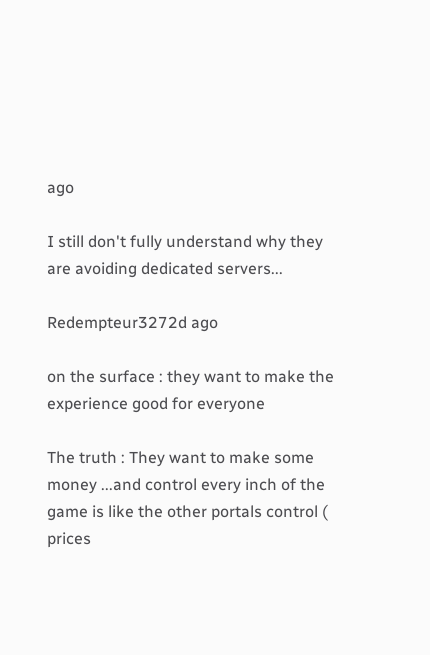ago

I still don't fully understand why they are avoiding dedicated servers...

Redempteur3272d ago

on the surface : they want to make the experience good for everyone

The truth : They want to make some money ...and control every inch of the game is like the other portals control ( prices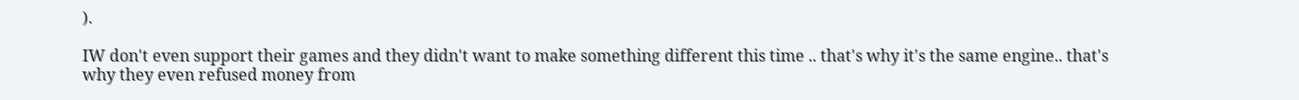).

IW don't even support their games and they didn't want to make something different this time .. that's why it's the same engine.. that's why they even refused money from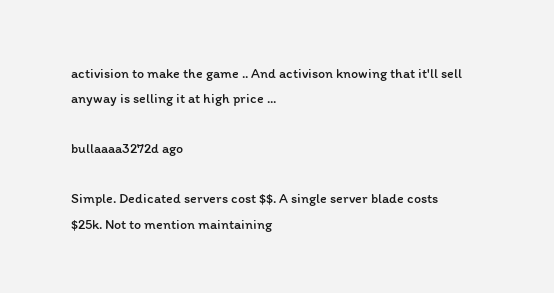activision to make the game .. And activison knowing that it'll sell anyway is selling it at high price ...

bullaaaa3272d ago

Simple. Dedicated servers cost $$. A single server blade costs $25k. Not to mention maintaining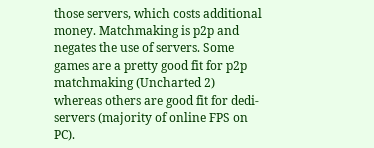those servers, which costs additional money. Matchmaking is p2p and negates the use of servers. Some games are a pretty good fit for p2p matchmaking (Uncharted 2) whereas others are good fit for dedi-servers (majority of online FPS on PC).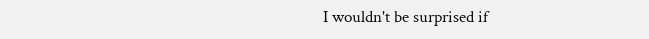I wouldn't be surprised if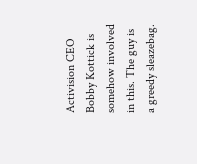Activision CEO Bobby Kottick is somehow involved in this. The guy is a greedy sleazebag.